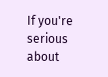If you're serious about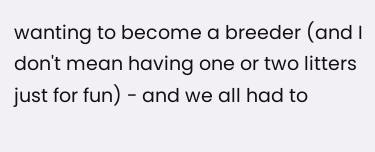wanting to become a breeder (and I don't mean having one or two litters just for fun) - and we all had to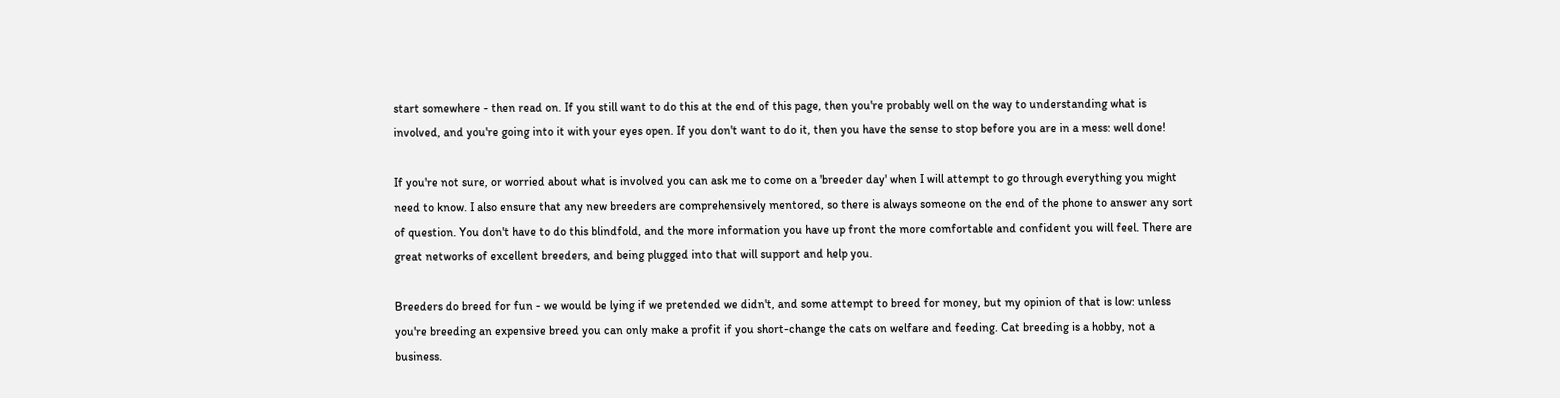start somewhere - then read on. If you still want to do this at the end of this page, then you're probably well on the way to understanding what is involved, and you're going into it with your eyes open. If you don't want to do it, then you have the sense to stop before you are in a mess: well done!

If you're not sure, or worried about what is involved you can ask me to come on a 'breeder day' when I will attempt to go through everything you might need to know. I also ensure that any new breeders are comprehensively mentored, so there is always someone on the end of the phone to answer any sort of question. You don't have to do this blindfold, and the more information you have up front the more comfortable and confident you will feel. There are great networks of excellent breeders, and being plugged into that will support and help you.

Breeders do breed for fun - we would be lying if we pretended we didn't, and some attempt to breed for money, but my opinion of that is low: unless you're breeding an expensive breed you can only make a profit if you short-change the cats on welfare and feeding. Cat breeding is a hobby, not a business.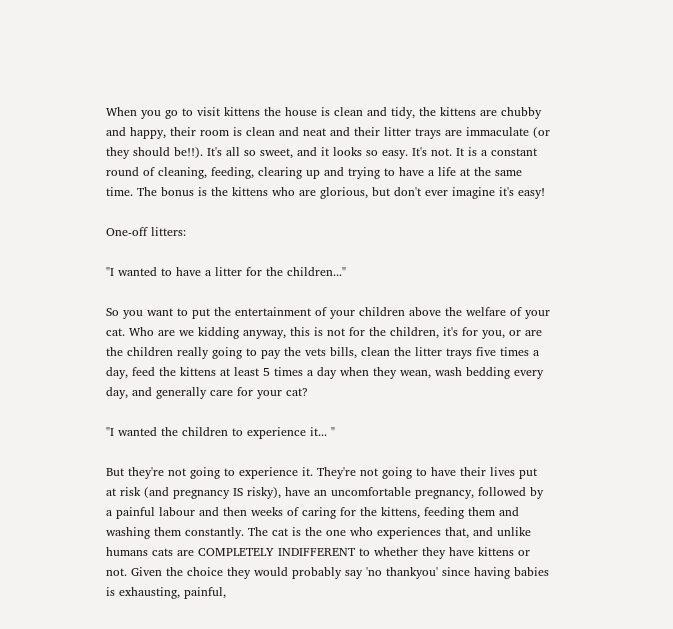When you go to visit kittens the house is clean and tidy, the kittens are chubby and happy, their room is clean and neat and their litter trays are immaculate (or they should be!!). It's all so sweet, and it looks so easy. It's not. It is a constant round of cleaning, feeding, clearing up and trying to have a life at the same time. The bonus is the kittens who are glorious, but don't ever imagine it's easy!

One-off litters:

"I wanted to have a litter for the children..."

So you want to put the entertainment of your children above the welfare of your cat. Who are we kidding anyway, this is not for the children, it's for you, or are the children really going to pay the vets bills, clean the litter trays five times a day, feed the kittens at least 5 times a day when they wean, wash bedding every day, and generally care for your cat?

"I wanted the children to experience it... "

But they're not going to experience it. They're not going to have their lives put at risk (and pregnancy IS risky), have an uncomfortable pregnancy, followed by a painful labour and then weeks of caring for the kittens, feeding them and washing them constantly. The cat is the one who experiences that, and unlike humans cats are COMPLETELY INDIFFERENT to whether they have kittens or not. Given the choice they would probably say 'no thankyou' since having babies is exhausting, painful,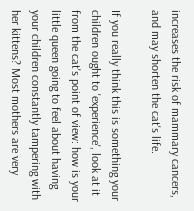increases the risk of mammary cancers, and may shorten the cat's life.

If you really think this is something your children ought to 'experience', look at it from the cat's point of view: how is your little queen going to feel about having your children constantly tampering with her kittens? Most mothers are very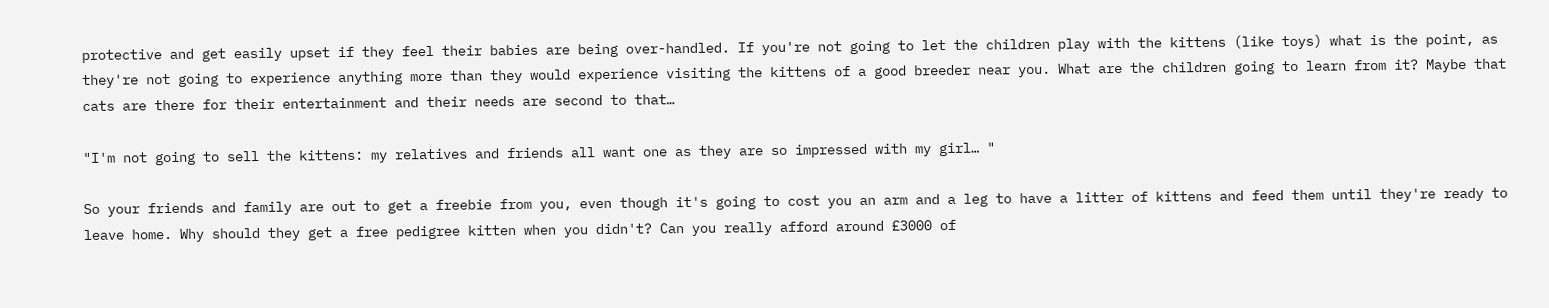protective and get easily upset if they feel their babies are being over-handled. If you're not going to let the children play with the kittens (like toys) what is the point, as they're not going to experience anything more than they would experience visiting the kittens of a good breeder near you. What are the children going to learn from it? Maybe that cats are there for their entertainment and their needs are second to that…

"I'm not going to sell the kittens: my relatives and friends all want one as they are so impressed with my girl… "

So your friends and family are out to get a freebie from you, even though it's going to cost you an arm and a leg to have a litter of kittens and feed them until they're ready to leave home. Why should they get a free pedigree kitten when you didn't? Can you really afford around £3000 of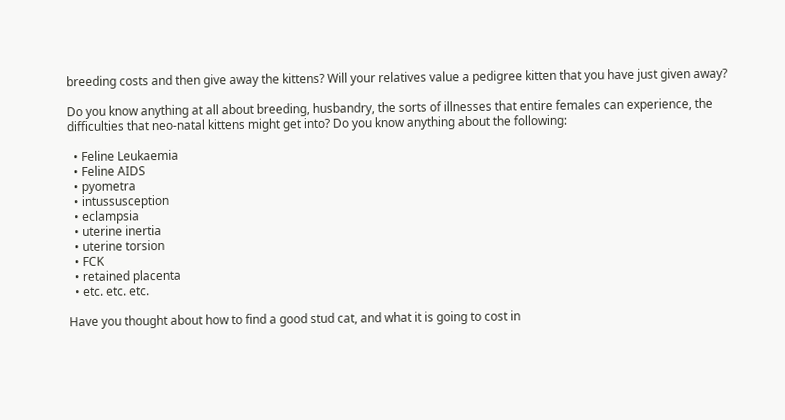breeding costs and then give away the kittens? Will your relatives value a pedigree kitten that you have just given away?

Do you know anything at all about breeding, husbandry, the sorts of illnesses that entire females can experience, the difficulties that neo-natal kittens might get into? Do you know anything about the following:

  • Feline Leukaemia
  • Feline AIDS
  • pyometra
  • intussusception
  • eclampsia
  • uterine inertia
  • uterine torsion
  • FCK
  • retained placenta
  • etc. etc. etc.

Have you thought about how to find a good stud cat, and what it is going to cost in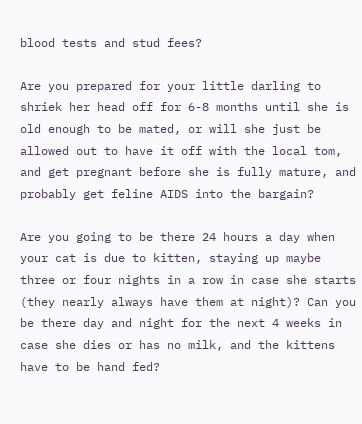blood tests and stud fees?

Are you prepared for your little darling to shriek her head off for 6-8 months until she is old enough to be mated, or will she just be allowed out to have it off with the local tom, and get pregnant before she is fully mature, and probably get feline AIDS into the bargain?

Are you going to be there 24 hours a day when your cat is due to kitten, staying up maybe three or four nights in a row in case she starts (they nearly always have them at night)? Can you be there day and night for the next 4 weeks in case she dies or has no milk, and the kittens have to be hand fed?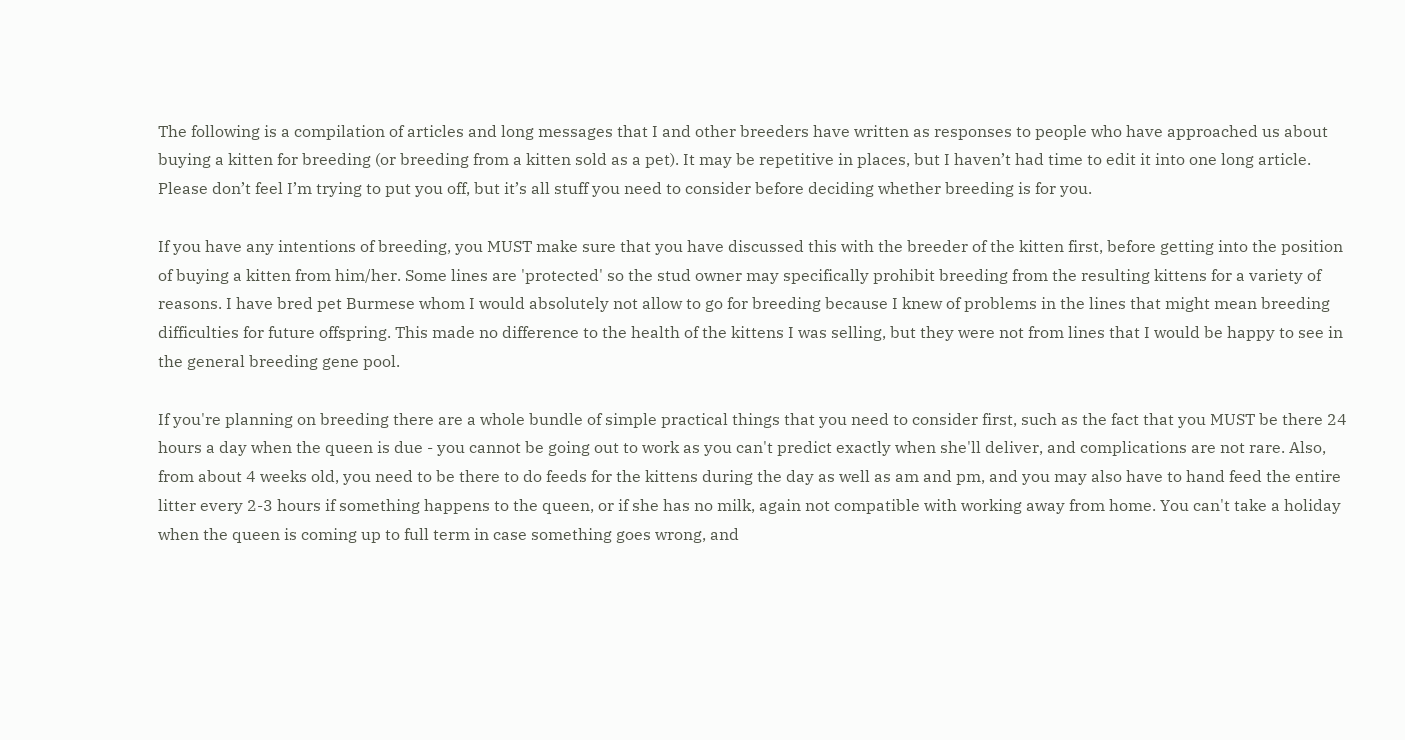The following is a compilation of articles and long messages that I and other breeders have written as responses to people who have approached us about buying a kitten for breeding (or breeding from a kitten sold as a pet). It may be repetitive in places, but I haven’t had time to edit it into one long article. Please don’t feel I’m trying to put you off, but it’s all stuff you need to consider before deciding whether breeding is for you.

If you have any intentions of breeding, you MUST make sure that you have discussed this with the breeder of the kitten first, before getting into the position of buying a kitten from him/her. Some lines are 'protected' so the stud owner may specifically prohibit breeding from the resulting kittens for a variety of reasons. I have bred pet Burmese whom I would absolutely not allow to go for breeding because I knew of problems in the lines that might mean breeding difficulties for future offspring. This made no difference to the health of the kittens I was selling, but they were not from lines that I would be happy to see in the general breeding gene pool.

If you're planning on breeding there are a whole bundle of simple practical things that you need to consider first, such as the fact that you MUST be there 24 hours a day when the queen is due - you cannot be going out to work as you can't predict exactly when she'll deliver, and complications are not rare. Also, from about 4 weeks old, you need to be there to do feeds for the kittens during the day as well as am and pm, and you may also have to hand feed the entire litter every 2-3 hours if something happens to the queen, or if she has no milk, again not compatible with working away from home. You can't take a holiday when the queen is coming up to full term in case something goes wrong, and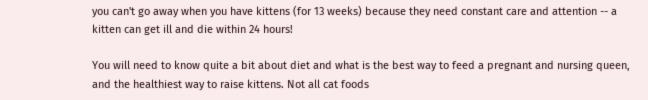you can't go away when you have kittens (for 13 weeks) because they need constant care and attention -- a kitten can get ill and die within 24 hours!

You will need to know quite a bit about diet and what is the best way to feed a pregnant and nursing queen, and the healthiest way to raise kittens. Not all cat foods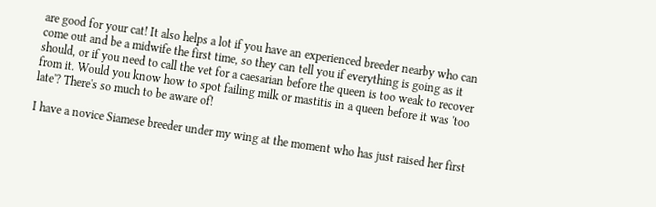are good for your cat! It also helps a lot if you have an experienced breeder nearby who can come out and be a midwife the first time, so they can tell you if everything is going as it should, or if you need to call the vet for a caesarian before the queen is too weak to recover from it. Would you know how to spot failing milk or mastitis in a queen before it was 'too late'? There's so much to be aware of!

I have a novice Siamese breeder under my wing at the moment who has just raised her first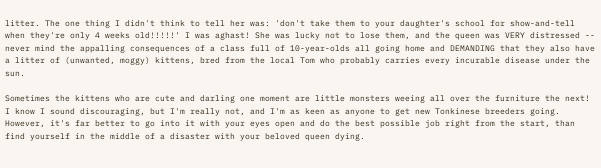litter. The one thing I didn't think to tell her was: 'don't take them to your daughter's school for show-and-tell when they're only 4 weeks old!!!!!' I was aghast! She was lucky not to lose them, and the queen was VERY distressed -- never mind the appalling consequences of a class full of 10-year-olds all going home and DEMANDING that they also have a litter of (unwanted, moggy) kittens, bred from the local Tom who probably carries every incurable disease under the sun.

Sometimes the kittens who are cute and darling one moment are little monsters weeing all over the furniture the next! I know I sound discouraging, but I'm really not, and I'm as keen as anyone to get new Tonkinese breeders going. However, it's far better to go into it with your eyes open and do the best possible job right from the start, than find yourself in the middle of a disaster with your beloved queen dying.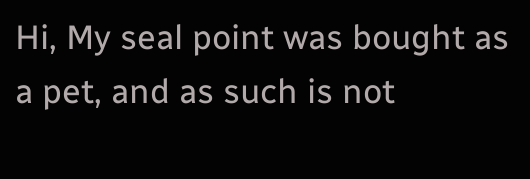Hi, My seal point was bought as a pet, and as such is not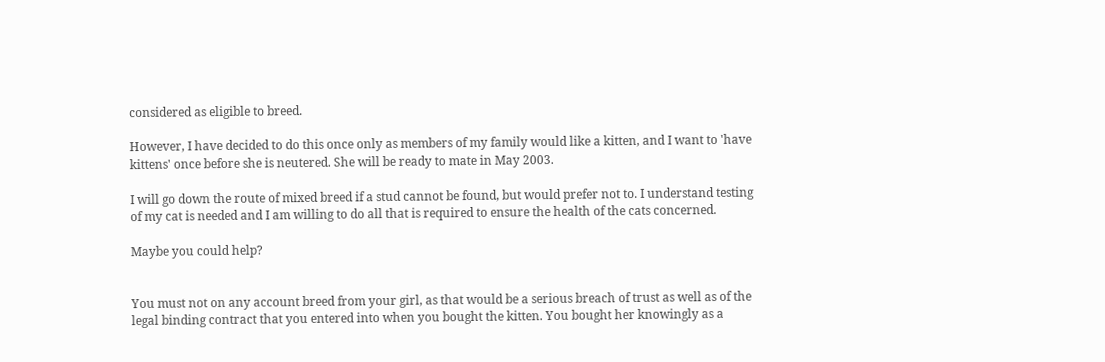considered as eligible to breed.

However, I have decided to do this once only as members of my family would like a kitten, and I want to 'have kittens' once before she is neutered. She will be ready to mate in May 2003.

I will go down the route of mixed breed if a stud cannot be found, but would prefer not to. I understand testing of my cat is needed and I am willing to do all that is required to ensure the health of the cats concerned.

Maybe you could help?


You must not on any account breed from your girl, as that would be a serious breach of trust as well as of the legal binding contract that you entered into when you bought the kitten. You bought her knowingly as a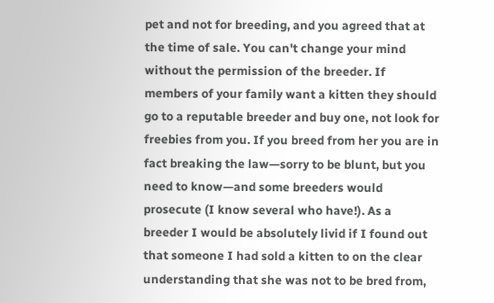pet and not for breeding, and you agreed that at the time of sale. You can't change your mind without the permission of the breeder. If members of your family want a kitten they should go to a reputable breeder and buy one, not look for freebies from you. If you breed from her you are in fact breaking the law—sorry to be blunt, but you need to know—and some breeders would prosecute (I know several who have!). As a breeder I would be absolutely livid if I found out that someone I had sold a kitten to on the clear understanding that she was not to be bred from,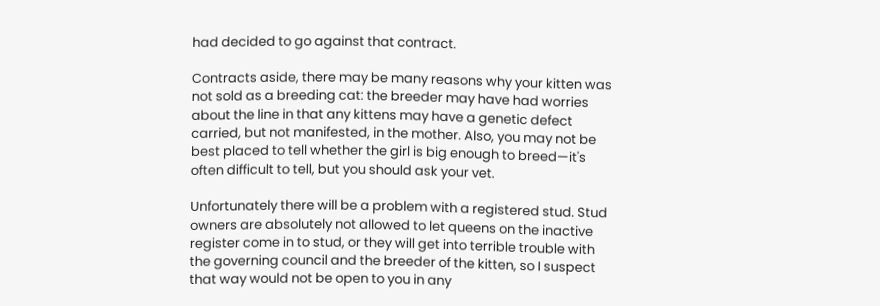had decided to go against that contract.

Contracts aside, there may be many reasons why your kitten was not sold as a breeding cat: the breeder may have had worries about the line in that any kittens may have a genetic defect carried, but not manifested, in the mother. Also, you may not be best placed to tell whether the girl is big enough to breed—it's often difficult to tell, but you should ask your vet.

Unfortunately there will be a problem with a registered stud. Stud owners are absolutely not allowed to let queens on the inactive register come in to stud, or they will get into terrible trouble with the governing council and the breeder of the kitten, so I suspect that way would not be open to you in any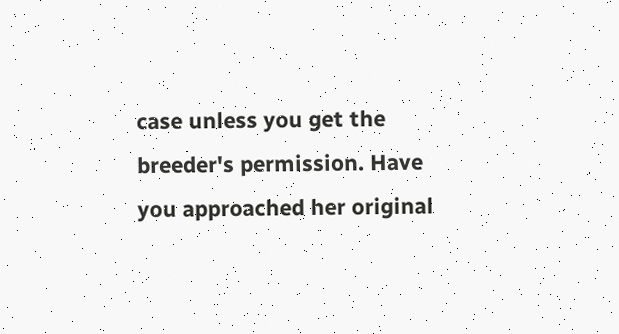case unless you get the breeder's permission. Have you approached her original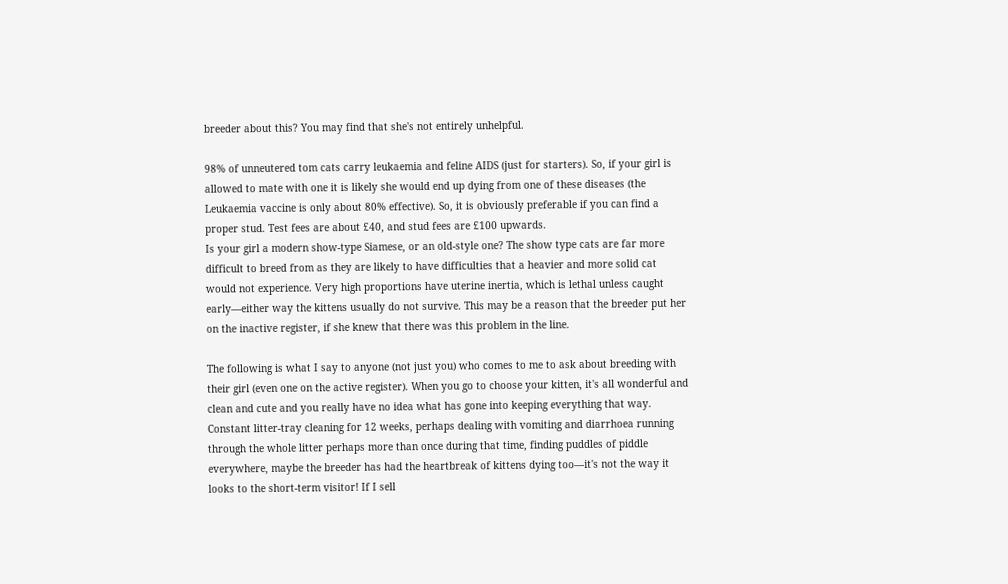breeder about this? You may find that she's not entirely unhelpful.

98% of unneutered tom cats carry leukaemia and feline AIDS (just for starters). So, if your girl is allowed to mate with one it is likely she would end up dying from one of these diseases (the Leukaemia vaccine is only about 80% effective). So, it is obviously preferable if you can find a proper stud. Test fees are about £40, and stud fees are £100 upwards.
Is your girl a modern show-type Siamese, or an old-style one? The show type cats are far more difficult to breed from as they are likely to have difficulties that a heavier and more solid cat would not experience. Very high proportions have uterine inertia, which is lethal unless caught early—either way the kittens usually do not survive. This may be a reason that the breeder put her on the inactive register, if she knew that there was this problem in the line.

The following is what I say to anyone (not just you) who comes to me to ask about breeding with their girl (even one on the active register). When you go to choose your kitten, it's all wonderful and clean and cute and you really have no idea what has gone into keeping everything that way. Constant litter-tray cleaning for 12 weeks, perhaps dealing with vomiting and diarrhoea running through the whole litter perhaps more than once during that time, finding puddles of piddle everywhere, maybe the breeder has had the heartbreak of kittens dying too—it's not the way it looks to the short-term visitor! If I sell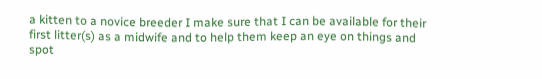a kitten to a novice breeder I make sure that I can be available for their first litter(s) as a midwife and to help them keep an eye on things and spot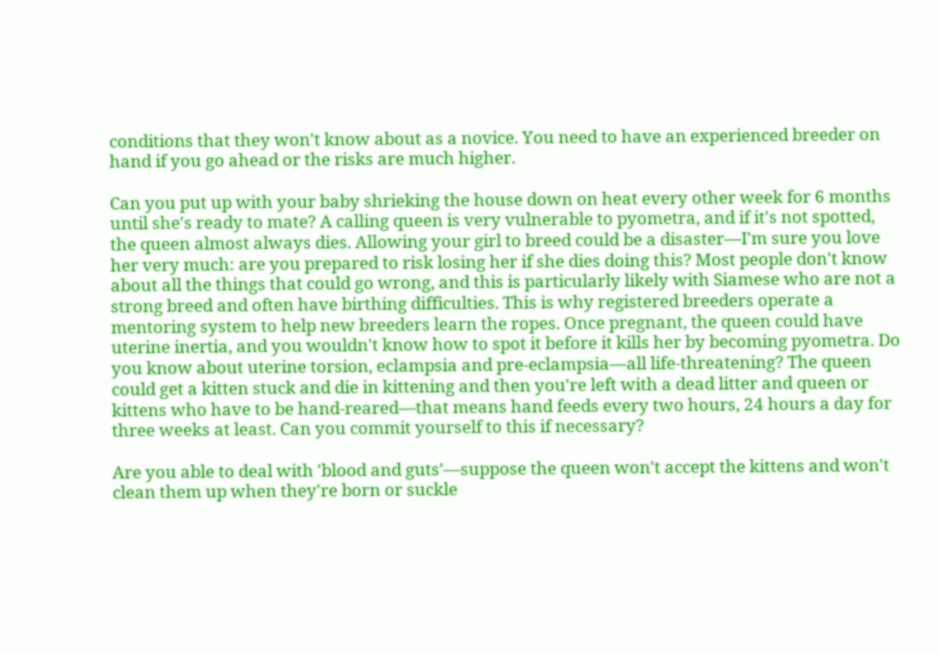conditions that they won't know about as a novice. You need to have an experienced breeder on hand if you go ahead or the risks are much higher.

Can you put up with your baby shrieking the house down on heat every other week for 6 months until she's ready to mate? A calling queen is very vulnerable to pyometra, and if it's not spotted, the queen almost always dies. Allowing your girl to breed could be a disaster—I'm sure you love her very much: are you prepared to risk losing her if she dies doing this? Most people don't know about all the things that could go wrong, and this is particularly likely with Siamese who are not a strong breed and often have birthing difficulties. This is why registered breeders operate a mentoring system to help new breeders learn the ropes. Once pregnant, the queen could have uterine inertia, and you wouldn't know how to spot it before it kills her by becoming pyometra. Do you know about uterine torsion, eclampsia and pre-eclampsia—all life-threatening? The queen could get a kitten stuck and die in kittening and then you're left with a dead litter and queen or kittens who have to be hand-reared—that means hand feeds every two hours, 24 hours a day for three weeks at least. Can you commit yourself to this if necessary?

Are you able to deal with 'blood and guts'—suppose the queen won't accept the kittens and won't clean them up when they're born or suckle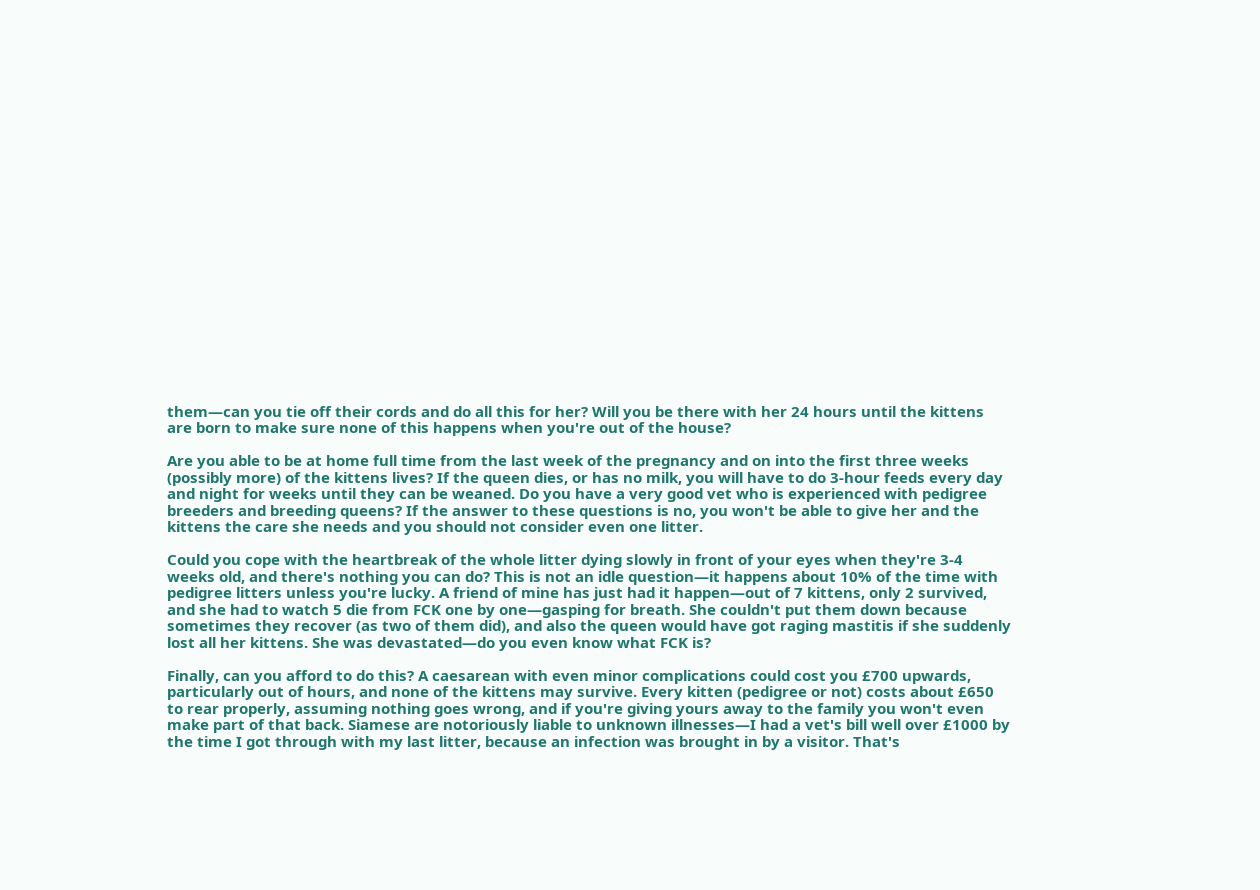them—can you tie off their cords and do all this for her? Will you be there with her 24 hours until the kittens are born to make sure none of this happens when you're out of the house?

Are you able to be at home full time from the last week of the pregnancy and on into the first three weeks (possibly more) of the kittens lives? If the queen dies, or has no milk, you will have to do 3-hour feeds every day and night for weeks until they can be weaned. Do you have a very good vet who is experienced with pedigree breeders and breeding queens? If the answer to these questions is no, you won't be able to give her and the kittens the care she needs and you should not consider even one litter.

Could you cope with the heartbreak of the whole litter dying slowly in front of your eyes when they're 3-4 weeks old, and there's nothing you can do? This is not an idle question—it happens about 10% of the time with pedigree litters unless you're lucky. A friend of mine has just had it happen—out of 7 kittens, only 2 survived, and she had to watch 5 die from FCK one by one—gasping for breath. She couldn't put them down because sometimes they recover (as two of them did), and also the queen would have got raging mastitis if she suddenly lost all her kittens. She was devastated—do you even know what FCK is?

Finally, can you afford to do this? A caesarean with even minor complications could cost you £700 upwards, particularly out of hours, and none of the kittens may survive. Every kitten (pedigree or not) costs about £650 to rear properly, assuming nothing goes wrong, and if you're giving yours away to the family you won't even make part of that back. Siamese are notoriously liable to unknown illnesses—I had a vet's bill well over £1000 by the time I got through with my last litter, because an infection was brought in by a visitor. That's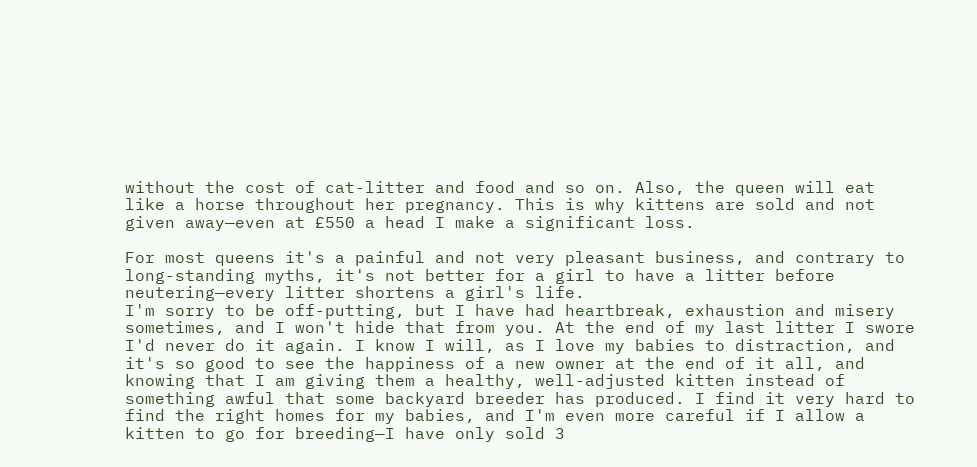without the cost of cat-litter and food and so on. Also, the queen will eat like a horse throughout her pregnancy. This is why kittens are sold and not given away—even at £550 a head I make a significant loss.

For most queens it's a painful and not very pleasant business, and contrary to long-standing myths, it's not better for a girl to have a litter before neutering—every litter shortens a girl's life.
I'm sorry to be off-putting, but I have had heartbreak, exhaustion and misery sometimes, and I won't hide that from you. At the end of my last litter I swore I'd never do it again. I know I will, as I love my babies to distraction, and it's so good to see the happiness of a new owner at the end of it all, and knowing that I am giving them a healthy, well-adjusted kitten instead of something awful that some backyard breeder has produced. I find it very hard to find the right homes for my babies, and I'm even more careful if I allow a kitten to go for breeding—I have only sold 3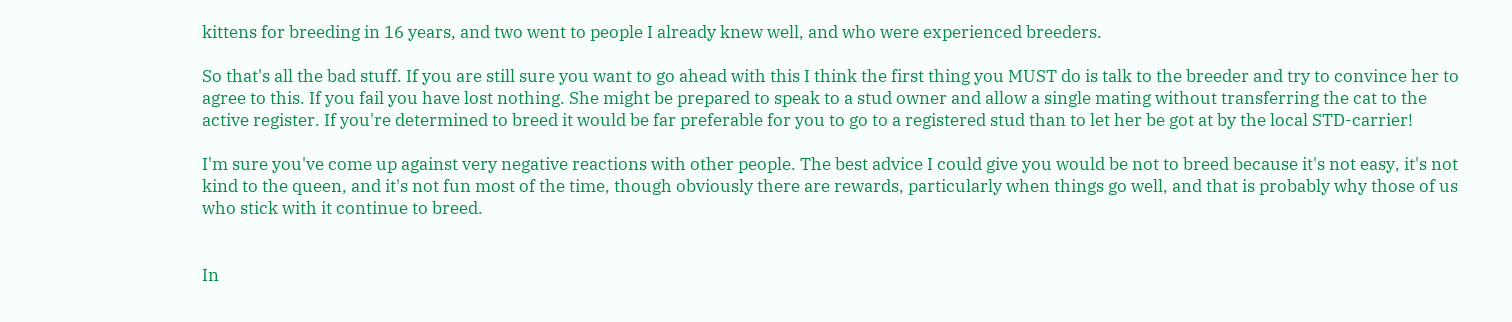kittens for breeding in 16 years, and two went to people I already knew well, and who were experienced breeders.

So that's all the bad stuff. If you are still sure you want to go ahead with this I think the first thing you MUST do is talk to the breeder and try to convince her to agree to this. If you fail you have lost nothing. She might be prepared to speak to a stud owner and allow a single mating without transferring the cat to the active register. If you're determined to breed it would be far preferable for you to go to a registered stud than to let her be got at by the local STD-carrier!

I'm sure you've come up against very negative reactions with other people. The best advice I could give you would be not to breed because it's not easy, it's not kind to the queen, and it's not fun most of the time, though obviously there are rewards, particularly when things go well, and that is probably why those of us who stick with it continue to breed.


In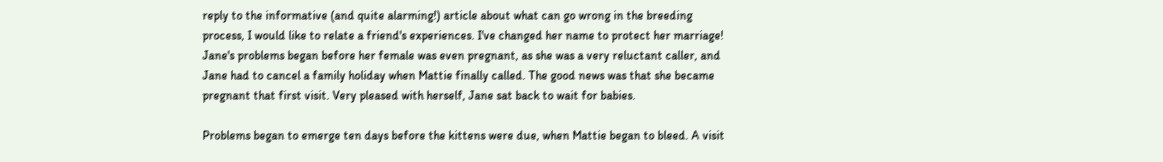reply to the informative (and quite alarming!) article about what can go wrong in the breeding process, I would like to relate a friend's experiences. I've changed her name to protect her marriage! Jane's problems began before her female was even pregnant, as she was a very reluctant caller, and Jane had to cancel a family holiday when Mattie finally called. The good news was that she became pregnant that first visit. Very pleased with herself, Jane sat back to wait for babies.

Problems began to emerge ten days before the kittens were due, when Mattie began to bleed. A visit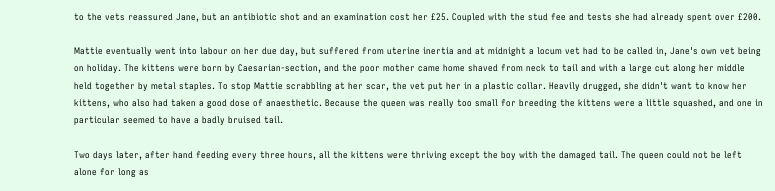to the vets reassured Jane, but an antibiotic shot and an examination cost her £25. Coupled with the stud fee and tests she had already spent over £200.

Mattie eventually went into labour on her due day, but suffered from uterine inertia and at midnight a locum vet had to be called in, Jane's own vet being on holiday. The kittens were born by Caesarian-section, and the poor mother came home shaved from neck to tail and with a large cut along her middle held together by metal staples. To stop Mattie scrabbling at her scar, the vet put her in a plastic collar. Heavily drugged, she didn't want to know her kittens, who also had taken a good dose of anaesthetic. Because the queen was really too small for breeding the kittens were a little squashed, and one in particular seemed to have a badly bruised tail.

Two days later, after hand feeding every three hours, all the kittens were thriving except the boy with the damaged tail. The queen could not be left alone for long as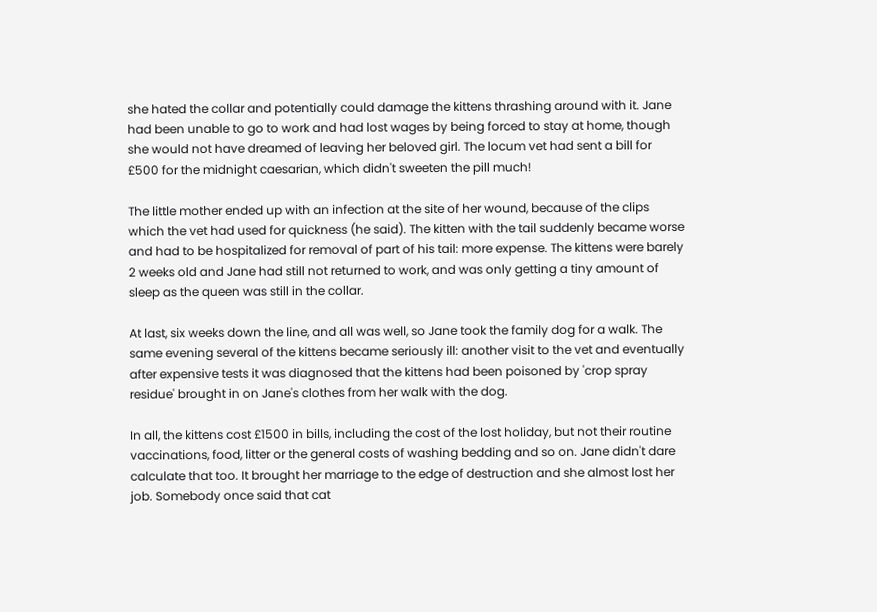she hated the collar and potentially could damage the kittens thrashing around with it. Jane had been unable to go to work and had lost wages by being forced to stay at home, though she would not have dreamed of leaving her beloved girl. The locum vet had sent a bill for £500 for the midnight caesarian, which didn't sweeten the pill much!

The little mother ended up with an infection at the site of her wound, because of the clips which the vet had used for quickness (he said). The kitten with the tail suddenly became worse and had to be hospitalized for removal of part of his tail: more expense. The kittens were barely 2 weeks old and Jane had still not returned to work, and was only getting a tiny amount of sleep as the queen was still in the collar.

At last, six weeks down the line, and all was well, so Jane took the family dog for a walk. The same evening several of the kittens became seriously ill: another visit to the vet and eventually after expensive tests it was diagnosed that the kittens had been poisoned by 'crop spray residue' brought in on Jane's clothes from her walk with the dog.

In all, the kittens cost £1500 in bills, including the cost of the lost holiday, but not their routine vaccinations, food, litter or the general costs of washing bedding and so on. Jane didn't dare calculate that too. It brought her marriage to the edge of destruction and she almost lost her job. Somebody once said that cat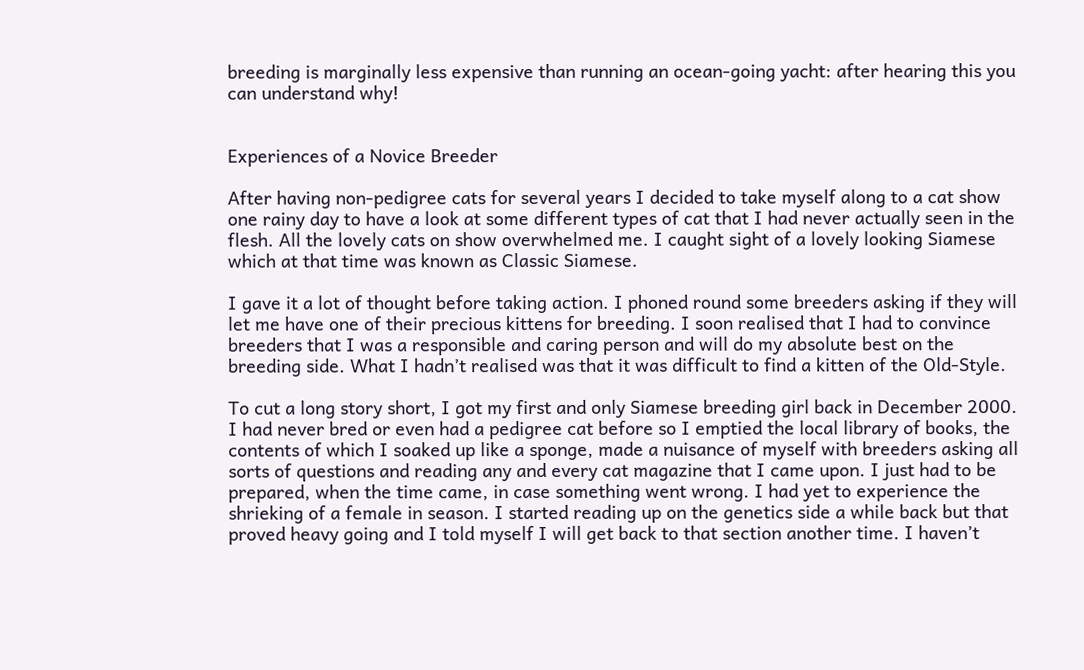breeding is marginally less expensive than running an ocean-going yacht: after hearing this you can understand why!


Experiences of a Novice Breeder

After having non-pedigree cats for several years I decided to take myself along to a cat show one rainy day to have a look at some different types of cat that I had never actually seen in the flesh. All the lovely cats on show overwhelmed me. I caught sight of a lovely looking Siamese which at that time was known as Classic Siamese.

I gave it a lot of thought before taking action. I phoned round some breeders asking if they will let me have one of their precious kittens for breeding. I soon realised that I had to convince breeders that I was a responsible and caring person and will do my absolute best on the breeding side. What I hadn’t realised was that it was difficult to find a kitten of the Old-Style.

To cut a long story short, I got my first and only Siamese breeding girl back in December 2000. I had never bred or even had a pedigree cat before so I emptied the local library of books, the contents of which I soaked up like a sponge, made a nuisance of myself with breeders asking all sorts of questions and reading any and every cat magazine that I came upon. I just had to be prepared, when the time came, in case something went wrong. I had yet to experience the shrieking of a female in season. I started reading up on the genetics side a while back but that proved heavy going and I told myself I will get back to that section another time. I haven’t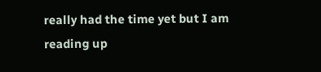really had the time yet but I am reading up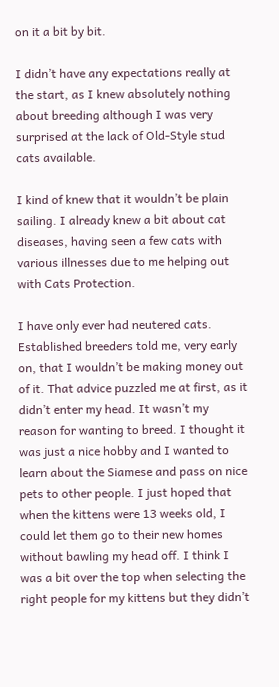on it a bit by bit.

I didn’t have any expectations really at the start, as I knew absolutely nothing about breeding although I was very surprised at the lack of Old-Style stud cats available.

I kind of knew that it wouldn’t be plain sailing. I already knew a bit about cat diseases, having seen a few cats with various illnesses due to me helping out with Cats Protection.

I have only ever had neutered cats. Established breeders told me, very early on, that I wouldn’t be making money out of it. That advice puzzled me at first, as it didn’t enter my head. It wasn’t my reason for wanting to breed. I thought it was just a nice hobby and I wanted to learn about the Siamese and pass on nice pets to other people. I just hoped that when the kittens were 13 weeks old, I could let them go to their new homes without bawling my head off. I think I was a bit over the top when selecting the right people for my kittens but they didn’t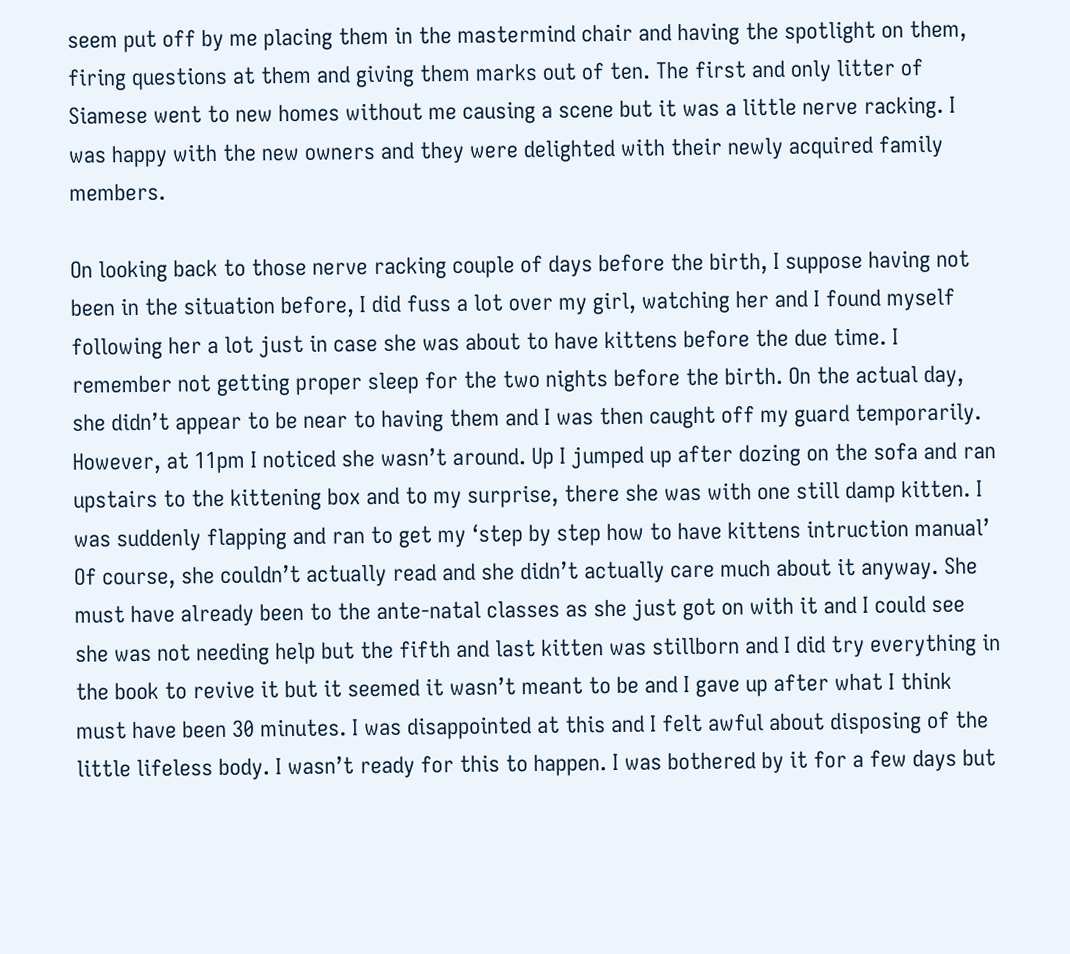seem put off by me placing them in the mastermind chair and having the spotlight on them, firing questions at them and giving them marks out of ten. The first and only litter of Siamese went to new homes without me causing a scene but it was a little nerve racking. I was happy with the new owners and they were delighted with their newly acquired family members.

On looking back to those nerve racking couple of days before the birth, I suppose having not been in the situation before, I did fuss a lot over my girl, watching her and I found myself following her a lot just in case she was about to have kittens before the due time. I remember not getting proper sleep for the two nights before the birth. On the actual day, she didn’t appear to be near to having them and I was then caught off my guard temporarily. However, at 11pm I noticed she wasn’t around. Up I jumped up after dozing on the sofa and ran upstairs to the kittening box and to my surprise, there she was with one still damp kitten. I was suddenly flapping and ran to get my ‘step by step how to have kittens intruction manual’ Of course, she couldn’t actually read and she didn’t actually care much about it anyway. She must have already been to the ante-natal classes as she just got on with it and I could see she was not needing help but the fifth and last kitten was stillborn and I did try everything in the book to revive it but it seemed it wasn’t meant to be and I gave up after what I think must have been 30 minutes. I was disappointed at this and I felt awful about disposing of the little lifeless body. I wasn’t ready for this to happen. I was bothered by it for a few days but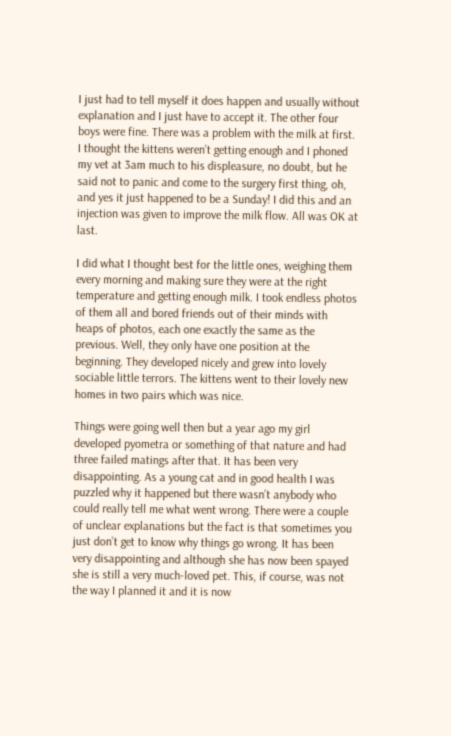I just had to tell myself it does happen and usually without explanation and I just have to accept it. The other four boys were fine. There was a problem with the milk at first. I thought the kittens weren’t getting enough and I phoned my vet at 3am much to his displeasure, no doubt, but he said not to panic and come to the surgery first thing, oh, and yes it just happened to be a Sunday! I did this and an injection was given to improve the milk flow. All was OK at last.

I did what I thought best for the little ones, weighing them every morning and making sure they were at the right temperature and getting enough milk. I took endless photos of them all and bored friends out of their minds with heaps of photos, each one exactly the same as the previous. Well, they only have one position at the beginning. They developed nicely and grew into lovely sociable little terrors. The kittens went to their lovely new homes in two pairs which was nice.

Things were going well then but a year ago my girl developed pyometra or something of that nature and had three failed matings after that. It has been very disappointing. As a young cat and in good health I was puzzled why it happened but there wasn’t anybody who could really tell me what went wrong. There were a couple of unclear explanations but the fact is that sometimes you just don’t get to know why things go wrong. It has been very disappointing and although she has now been spayed she is still a very much-loved pet. This, if course, was not the way I planned it and it is now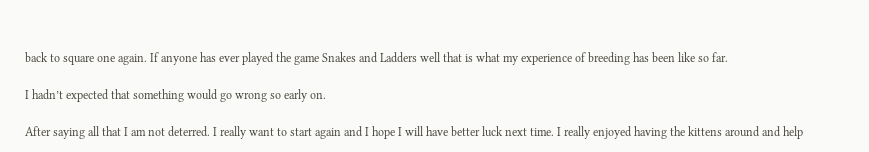back to square one again. If anyone has ever played the game Snakes and Ladders well that is what my experience of breeding has been like so far.

I hadn’t expected that something would go wrong so early on.

After saying all that I am not deterred. I really want to start again and I hope I will have better luck next time. I really enjoyed having the kittens around and help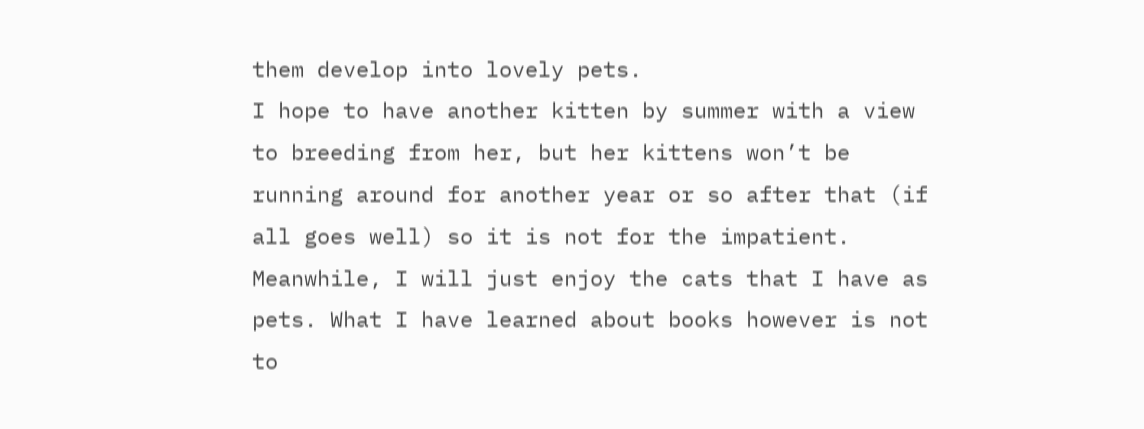them develop into lovely pets.
I hope to have another kitten by summer with a view to breeding from her, but her kittens won’t be running around for another year or so after that (if all goes well) so it is not for the impatient. Meanwhile, I will just enjoy the cats that I have as pets. What I have learned about books however is not to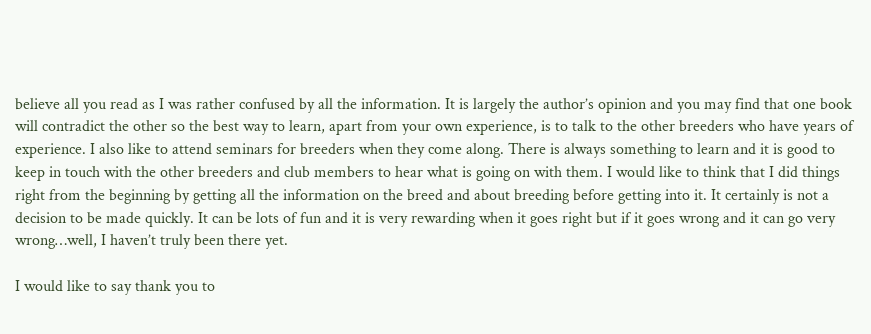believe all you read as I was rather confused by all the information. It is largely the author’s opinion and you may find that one book will contradict the other so the best way to learn, apart from your own experience, is to talk to the other breeders who have years of experience. I also like to attend seminars for breeders when they come along. There is always something to learn and it is good to keep in touch with the other breeders and club members to hear what is going on with them. I would like to think that I did things right from the beginning by getting all the information on the breed and about breeding before getting into it. It certainly is not a decision to be made quickly. It can be lots of fun and it is very rewarding when it goes right but if it goes wrong and it can go very wrong…well, I haven’t truly been there yet.

I would like to say thank you to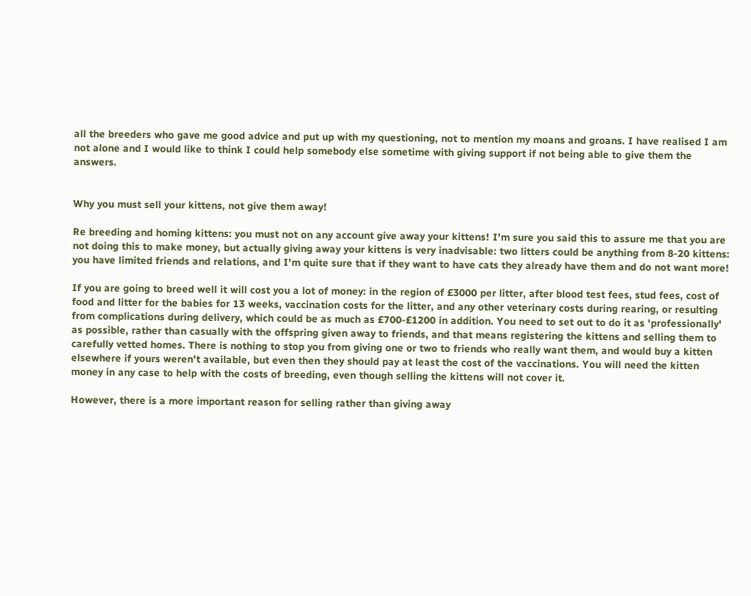all the breeders who gave me good advice and put up with my questioning, not to mention my moans and groans. I have realised I am not alone and I would like to think I could help somebody else sometime with giving support if not being able to give them the answers.


Why you must sell your kittens, not give them away!

Re breeding and homing kittens: you must not on any account give away your kittens! I'm sure you said this to assure me that you are not doing this to make money, but actually giving away your kittens is very inadvisable: two litters could be anything from 8-20 kittens: you have limited friends and relations, and I'm quite sure that if they want to have cats they already have them and do not want more!

If you are going to breed well it will cost you a lot of money: in the region of £3000 per litter, after blood test fees, stud fees, cost of food and litter for the babies for 13 weeks, vaccination costs for the litter, and any other veterinary costs during rearing, or resulting from complications during delivery, which could be as much as £700-£1200 in addition. You need to set out to do it as 'professionally' as possible, rather than casually with the offspring given away to friends, and that means registering the kittens and selling them to carefully vetted homes. There is nothing to stop you from giving one or two to friends who really want them, and would buy a kitten elsewhere if yours weren't available, but even then they should pay at least the cost of the vaccinations. You will need the kitten money in any case to help with the costs of breeding, even though selling the kittens will not cover it.

However, there is a more important reason for selling rather than giving away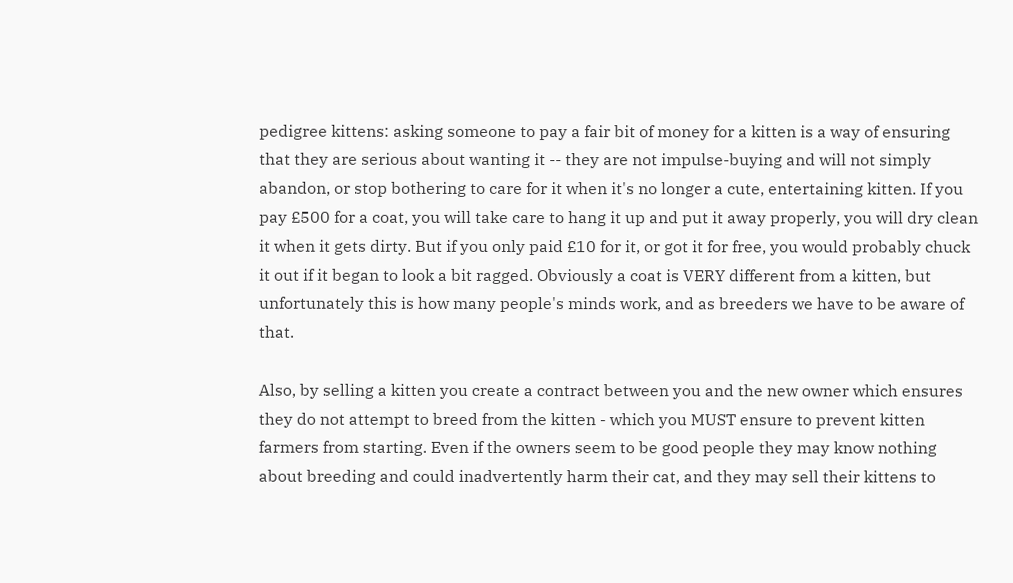pedigree kittens: asking someone to pay a fair bit of money for a kitten is a way of ensuring that they are serious about wanting it -- they are not impulse-buying and will not simply abandon, or stop bothering to care for it when it's no longer a cute, entertaining kitten. If you pay £500 for a coat, you will take care to hang it up and put it away properly, you will dry clean it when it gets dirty. But if you only paid £10 for it, or got it for free, you would probably chuck it out if it began to look a bit ragged. Obviously a coat is VERY different from a kitten, but unfortunately this is how many people's minds work, and as breeders we have to be aware of that.

Also, by selling a kitten you create a contract between you and the new owner which ensures they do not attempt to breed from the kitten - which you MUST ensure to prevent kitten farmers from starting. Even if the owners seem to be good people they may know nothing about breeding and could inadvertently harm their cat, and they may sell their kittens to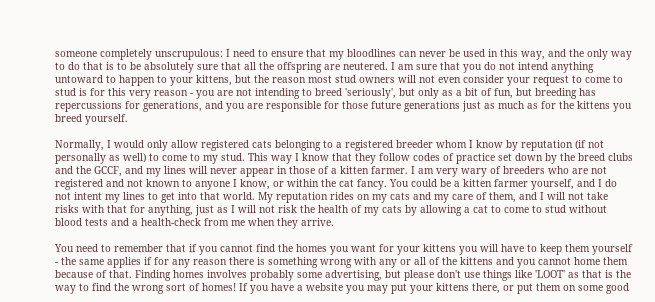someone completely unscrupulous: I need to ensure that my bloodlines can never be used in this way, and the only way to do that is to be absolutely sure that all the offspring are neutered. I am sure that you do not intend anything untoward to happen to your kittens, but the reason most stud owners will not even consider your request to come to stud is for this very reason - you are not intending to breed 'seriously', but only as a bit of fun, but breeding has repercussions for generations, and you are responsible for those future generations just as much as for the kittens you breed yourself.

Normally, I would only allow registered cats belonging to a registered breeder whom I know by reputation (if not personally as well) to come to my stud. This way I know that they follow codes of practice set down by the breed clubs and the GCCF, and my lines will never appear in those of a kitten farmer. I am very wary of breeders who are not registered and not known to anyone I know, or within the cat fancy. You could be a kitten farmer yourself, and I do not intent my lines to get into that world. My reputation rides on my cats and my care of them, and I will not take risks with that for anything, just as I will not risk the health of my cats by allowing a cat to come to stud without blood tests and a health-check from me when they arrive.

You need to remember that if you cannot find the homes you want for your kittens you will have to keep them yourself - the same applies if for any reason there is something wrong with any or all of the kittens and you cannot home them because of that. Finding homes involves probably some advertising, but please don't use things like 'LOOT' as that is the way to find the wrong sort of homes! If you have a website you may put your kittens there, or put them on some good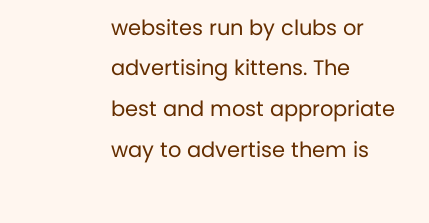websites run by clubs or advertising kittens. The best and most appropriate way to advertise them is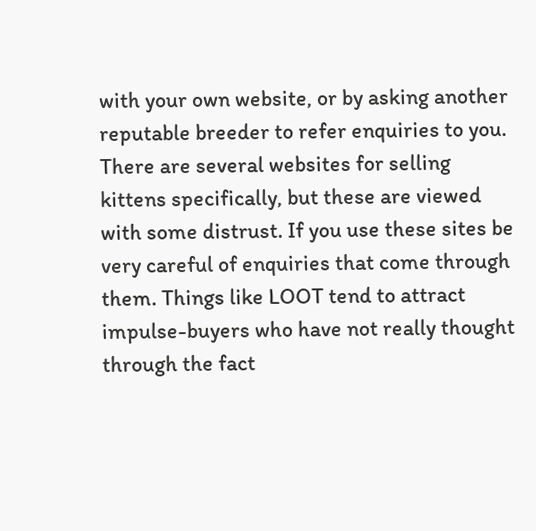with your own website, or by asking another reputable breeder to refer enquiries to you. There are several websites for selling kittens specifically, but these are viewed with some distrust. If you use these sites be very careful of enquiries that come through them. Things like LOOT tend to attract impulse-buyers who have not really thought through the fact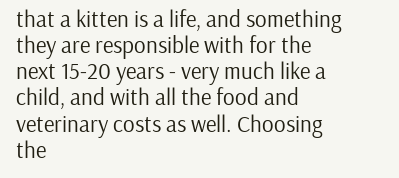that a kitten is a life, and something they are responsible with for the next 15-20 years - very much like a child, and with all the food and veterinary costs as well. Choosing the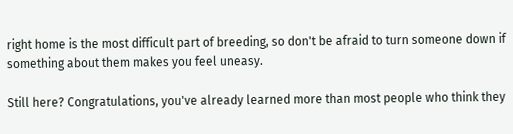right home is the most difficult part of breeding, so don't be afraid to turn someone down if something about them makes you feel uneasy.

Still here? Congratulations, you've already learned more than most people who think they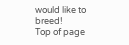would like to breed!
Top of page